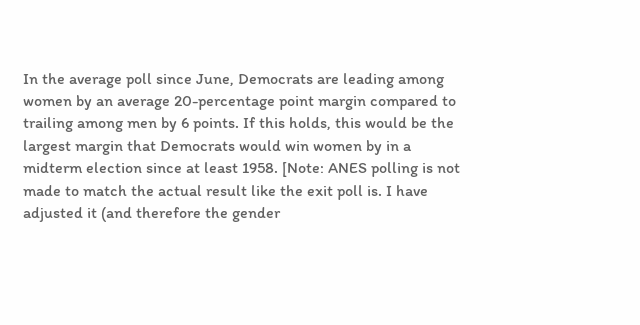In the average poll since June, Democrats are leading among women by an average 20-percentage point margin compared to trailing among men by 6 points. If this holds, this would be the largest margin that Democrats would win women by in a midterm election since at least 1958. [Note: ANES polling is not made to match the actual result like the exit poll is. I have adjusted it (and therefore the gender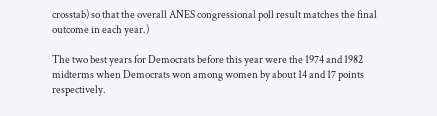crosstab) so that the overall ANES congressional poll result matches the final outcome in each year.)

The two best years for Democrats before this year were the 1974 and 1982 midterms when Democrats won among women by about 14 and 17 points respectively.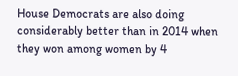House Democrats are also doing considerably better than in 2014 when they won among women by 4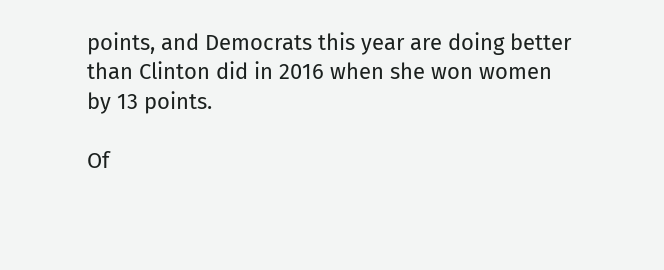points, and Democrats this year are doing better than Clinton did in 2016 when she won women by 13 points.

Of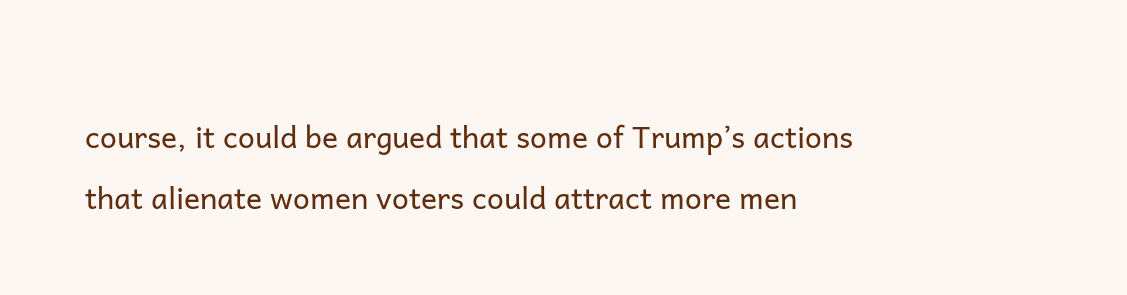course, it could be argued that some of Trump’s actions that alienate women voters could attract more men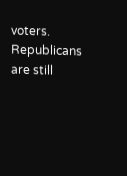voters. Republicans are still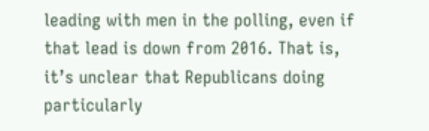leading with men in the polling, even if that lead is down from 2016. That is, it’s unclear that Republicans doing particularly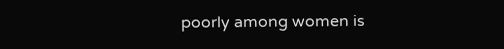poorly among women is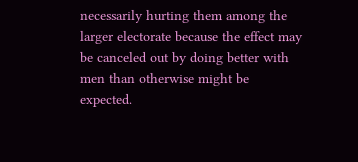necessarily hurting them among the larger electorate because the effect may be canceled out by doing better with men than otherwise might be expected.